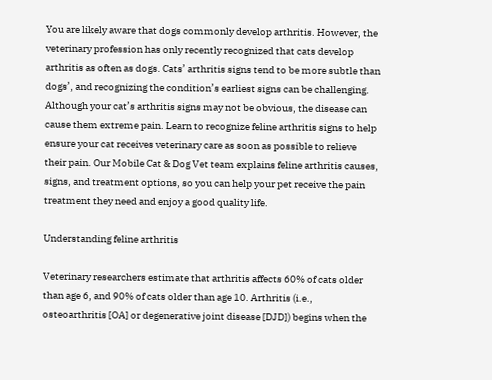You are likely aware that dogs commonly develop arthritis. However, the veterinary profession has only recently recognized that cats develop arthritis as often as dogs. Cats’ arthritis signs tend to be more subtle than dogs’, and recognizing the condition’s earliest signs can be challenging. Although your cat’s arthritis signs may not be obvious, the disease can cause them extreme pain. Learn to recognize feline arthritis signs to help ensure your cat receives veterinary care as soon as possible to relieve their pain. Our Mobile Cat & Dog Vet team explains feline arthritis causes, signs, and treatment options, so you can help your pet receive the pain treatment they need and enjoy a good quality life.

Understanding feline arthritis

Veterinary researchers estimate that arthritis affects 60% of cats older than age 6, and 90% of cats older than age 10. Arthritis (i.e., osteoarthritis [OA] or degenerative joint disease [DJD]) begins when the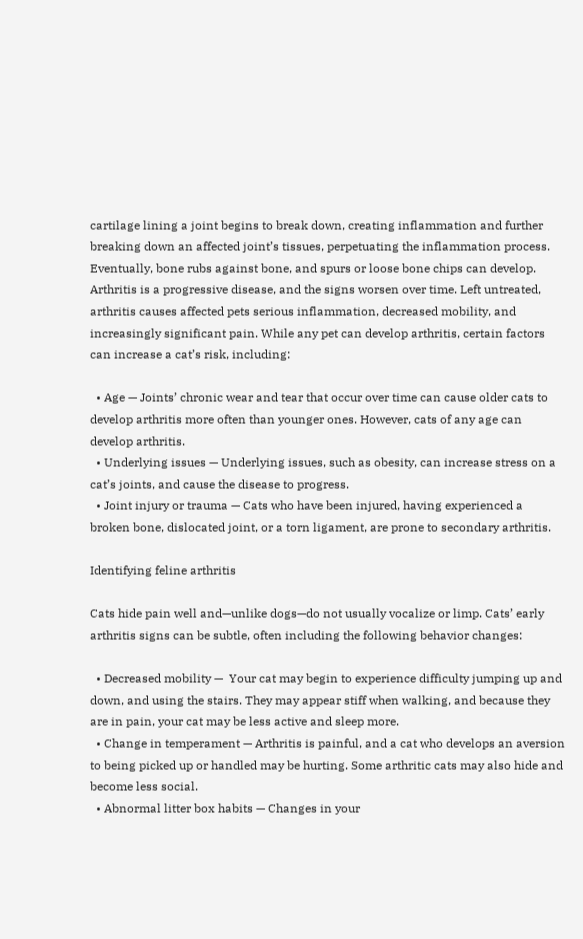cartilage lining a joint begins to break down, creating inflammation and further breaking down an affected joint’s tissues, perpetuating the inflammation process. Eventually, bone rubs against bone, and spurs or loose bone chips can develop. Arthritis is a progressive disease, and the signs worsen over time. Left untreated, arthritis causes affected pets serious inflammation, decreased mobility, and increasingly significant pain. While any pet can develop arthritis, certain factors can increase a cat’s risk, including:

  • Age — Joints’ chronic wear and tear that occur over time can cause older cats to develop arthritis more often than younger ones. However, cats of any age can develop arthritis.
  • Underlying issues — Underlying issues, such as obesity, can increase stress on a cat’s joints, and cause the disease to progress.
  • Joint injury or trauma — Cats who have been injured, having experienced a broken bone, dislocated joint, or a torn ligament, are prone to secondary arthritis.

Identifying feline arthritis

Cats hide pain well and—unlike dogs—do not usually vocalize or limp. Cats’ early arthritis signs can be subtle, often including the following behavior changes:

  • Decreased mobility —  Your cat may begin to experience difficulty jumping up and down, and using the stairs. They may appear stiff when walking, and because they are in pain, your cat may be less active and sleep more.
  • Change in temperament — Arthritis is painful, and a cat who develops an aversion to being picked up or handled may be hurting. Some arthritic cats may also hide and become less social.
  • Abnormal litter box habits — Changes in your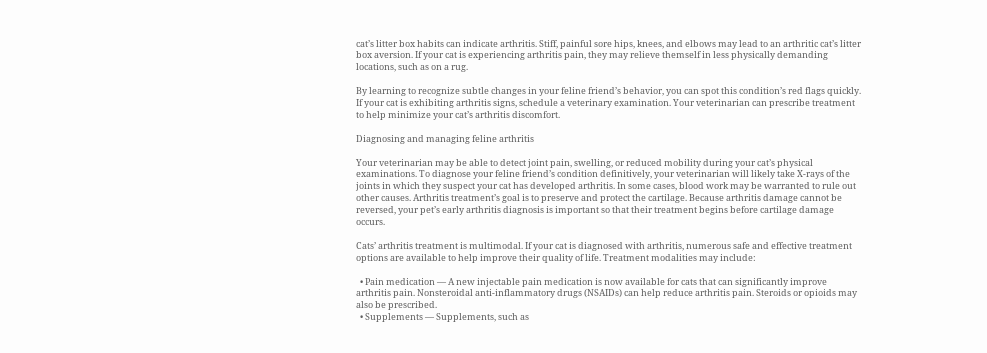cat’s litter box habits can indicate arthritis. Stiff, painful sore hips, knees, and elbows may lead to an arthritic cat’s litter box aversion. If your cat is experiencing arthritis pain, they may relieve themself in less physically demanding locations, such as on a rug.

By learning to recognize subtle changes in your feline friend’s behavior, you can spot this condition’s red flags quickly. If your cat is exhibiting arthritis signs, schedule a veterinary examination. Your veterinarian can prescribe treatment to help minimize your cat’s arthritis discomfort.

Diagnosing and managing feline arthritis

Your veterinarian may be able to detect joint pain, swelling, or reduced mobility during your cat’s physical examinations. To diagnose your feline friend’s condition definitively, your veterinarian will likely take X-rays of the joints in which they suspect your cat has developed arthritis. In some cases, blood work may be warranted to rule out other causes. Arthritis treatment’s goal is to preserve and protect the cartilage. Because arthritis damage cannot be reversed, your pet’s early arthritis diagnosis is important so that their treatment begins before cartilage damage occurs.

Cats’ arthritis treatment is multimodal. If your cat is diagnosed with arthritis, numerous safe and effective treatment options are available to help improve their quality of life. Treatment modalities may include:

  • Pain medication — A new injectable pain medication is now available for cats that can significantly improve arthritis pain. Nonsteroidal anti-inflammatory drugs (NSAIDs) can help reduce arthritis pain. Steroids or opioids may also be prescribed.
  • Supplements — Supplements, such as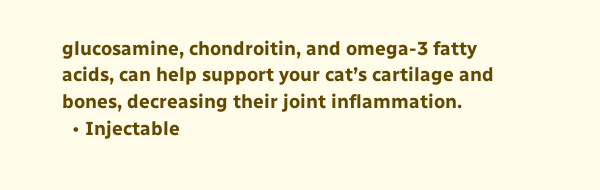glucosamine, chondroitin, and omega-3 fatty acids, can help support your cat’s cartilage and bones, decreasing their joint inflammation.
  • Injectable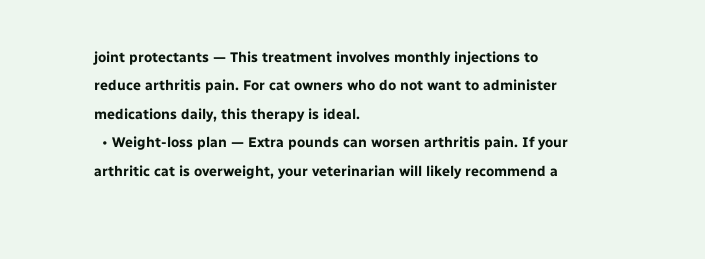joint protectants — This treatment involves monthly injections to reduce arthritis pain. For cat owners who do not want to administer medications daily, this therapy is ideal.
  • Weight-loss plan — Extra pounds can worsen arthritis pain. If your arthritic cat is overweight, your veterinarian will likely recommend a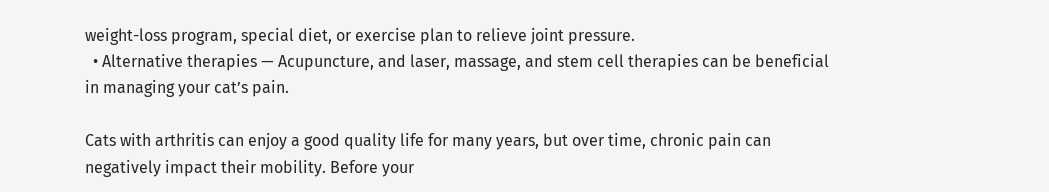weight-loss program, special diet, or exercise plan to relieve joint pressure.
  • Alternative therapies — Acupuncture, and laser, massage, and stem cell therapies can be beneficial in managing your cat’s pain.

Cats with arthritis can enjoy a good quality life for many years, but over time, chronic pain can negatively impact their mobility. Before your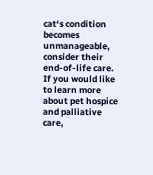cat‘s condition becomes unmanageable, consider their end-of-life care. If you would like to learn more about pet hospice and palliative care,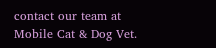contact our team at Mobile Cat & Dog Vet.